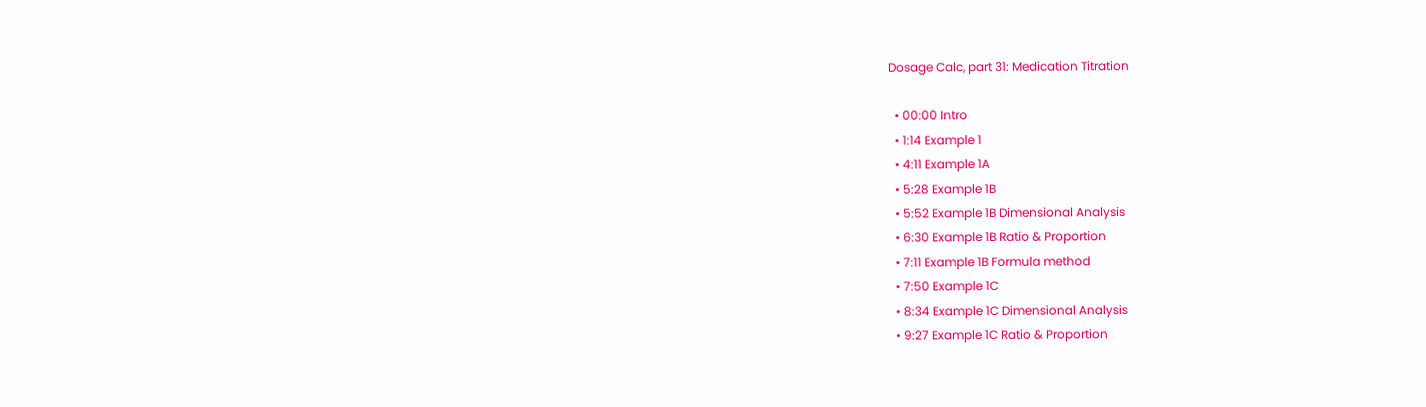Dosage Calc, part 31: Medication Titration

  • 00:00 Intro
  • 1:14 Example 1
  • 4:11 Example 1A
  • 5:28 Example 1B
  • 5:52 Example 1B Dimensional Analysis
  • 6:30 Example 1B Ratio & Proportion
  • 7:11 Example 1B Formula method
  • 7:50 Example 1C
  • 8:34 Example 1C Dimensional Analysis
  • 9:27 Example 1C Ratio & Proportion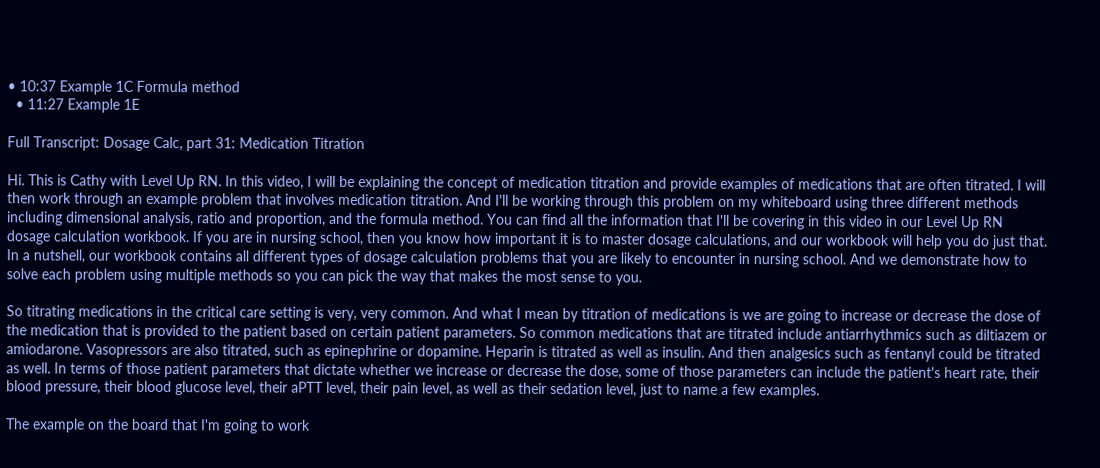• 10:37 Example 1C Formula method
  • 11:27 Example 1E

Full Transcript: Dosage Calc, part 31: Medication Titration

Hi. This is Cathy with Level Up RN. In this video, I will be explaining the concept of medication titration and provide examples of medications that are often titrated. I will then work through an example problem that involves medication titration. And I'll be working through this problem on my whiteboard using three different methods including dimensional analysis, ratio and proportion, and the formula method. You can find all the information that I'll be covering in this video in our Level Up RN dosage calculation workbook. If you are in nursing school, then you know how important it is to master dosage calculations, and our workbook will help you do just that. In a nutshell, our workbook contains all different types of dosage calculation problems that you are likely to encounter in nursing school. And we demonstrate how to solve each problem using multiple methods so you can pick the way that makes the most sense to you.

So titrating medications in the critical care setting is very, very common. And what I mean by titration of medications is we are going to increase or decrease the dose of the medication that is provided to the patient based on certain patient parameters. So common medications that are titrated include antiarrhythmics such as diltiazem or amiodarone. Vasopressors are also titrated, such as epinephrine or dopamine. Heparin is titrated as well as insulin. And then analgesics such as fentanyl could be titrated as well. In terms of those patient parameters that dictate whether we increase or decrease the dose, some of those parameters can include the patient's heart rate, their blood pressure, their blood glucose level, their aPTT level, their pain level, as well as their sedation level, just to name a few examples.

The example on the board that I'm going to work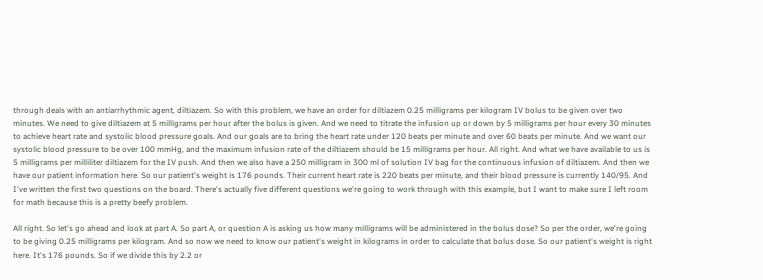through deals with an antiarrhythmic agent, diltiazem. So with this problem, we have an order for diltiazem 0.25 milligrams per kilogram IV bolus to be given over two minutes. We need to give diltiazem at 5 milligrams per hour after the bolus is given. And we need to titrate the infusion up or down by 5 milligrams per hour every 30 minutes to achieve heart rate and systolic blood pressure goals. And our goals are to bring the heart rate under 120 beats per minute and over 60 beats per minute. And we want our systolic blood pressure to be over 100 mmHg, and the maximum infusion rate of the diltiazem should be 15 milligrams per hour. All right. And what we have available to us is 5 milligrams per milliliter diltiazem for the IV push. And then we also have a 250 milligram in 300 ml of solution IV bag for the continuous infusion of diltiazem. And then we have our patient information here. So our patient's weight is 176 pounds. Their current heart rate is 220 beats per minute, and their blood pressure is currently 140/95. And I've written the first two questions on the board. There's actually five different questions we're going to work through with this example, but I want to make sure I left room for math because this is a pretty beefy problem.

All right. So let's go ahead and look at part A. So part A, or question A is asking us how many milligrams will be administered in the bolus dose? So per the order, we're going to be giving 0.25 milligrams per kilogram. And so now we need to know our patient's weight in kilograms in order to calculate that bolus dose. So our patient's weight is right here. It's 176 pounds. So if we divide this by 2.2 or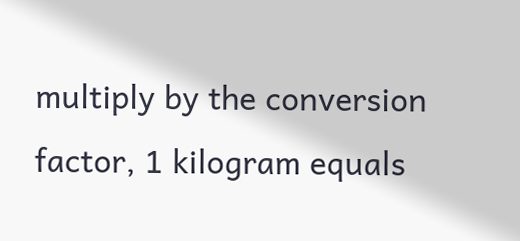multiply by the conversion factor, 1 kilogram equals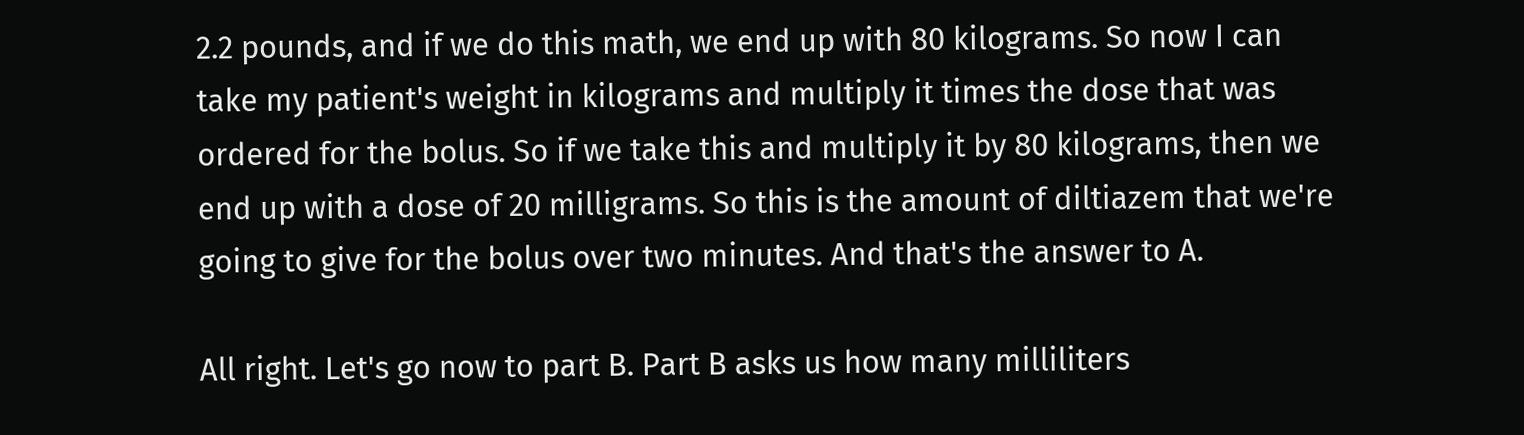2.2 pounds, and if we do this math, we end up with 80 kilograms. So now I can take my patient's weight in kilograms and multiply it times the dose that was ordered for the bolus. So if we take this and multiply it by 80 kilograms, then we end up with a dose of 20 milligrams. So this is the amount of diltiazem that we're going to give for the bolus over two minutes. And that's the answer to A.

All right. Let's go now to part B. Part B asks us how many milliliters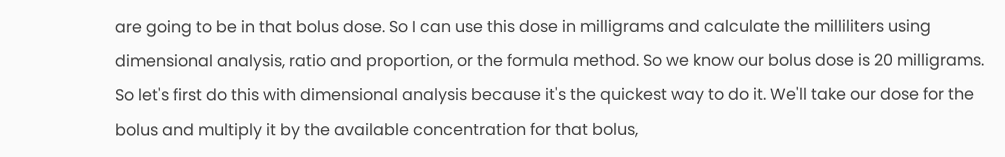are going to be in that bolus dose. So I can use this dose in milligrams and calculate the milliliters using dimensional analysis, ratio and proportion, or the formula method. So we know our bolus dose is 20 milligrams. So let's first do this with dimensional analysis because it's the quickest way to do it. We'll take our dose for the bolus and multiply it by the available concentration for that bolus,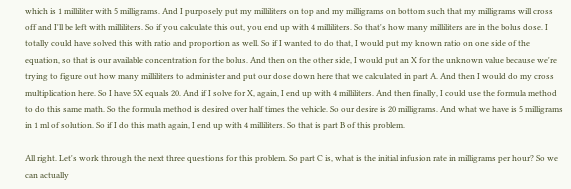which is 1 milliliter with 5 milligrams. And I purposely put my milliliters on top and my milligrams on bottom such that my milligrams will cross off and I'll be left with milliliters. So if you calculate this out, you end up with 4 milliliters. So that's how many milliliters are in the bolus dose. I totally could have solved this with ratio and proportion as well. So if I wanted to do that, I would put my known ratio on one side of the equation, so that is our available concentration for the bolus. And then on the other side, I would put an X for the unknown value because we're trying to figure out how many milliliters to administer and put our dose down here that we calculated in part A. And then I would do my cross multiplication here. So I have 5X equals 20. And if I solve for X, again, I end up with 4 milliliters. And then finally, I could use the formula method to do this same math. So the formula method is desired over half times the vehicle. So our desire is 20 milligrams. And what we have is 5 milligrams in 1 ml of solution. So if I do this math again, I end up with 4 milliliters. So that is part B of this problem.

All right. Let's work through the next three questions for this problem. So part C is, what is the initial infusion rate in milligrams per hour? So we can actually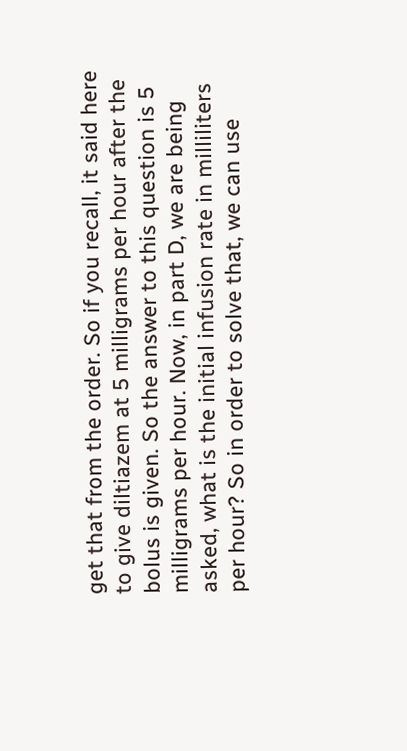get that from the order. So if you recall, it said here to give diltiazem at 5 milligrams per hour after the bolus is given. So the answer to this question is 5 milligrams per hour. Now, in part D, we are being asked, what is the initial infusion rate in milliliters per hour? So in order to solve that, we can use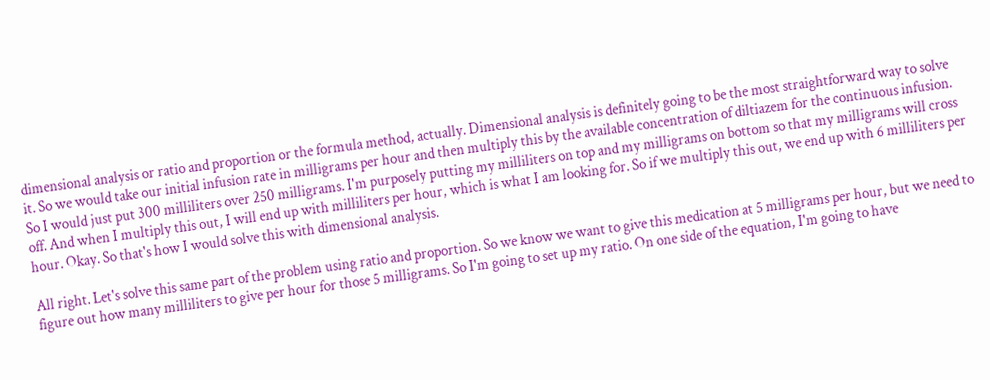dimensional analysis or ratio and proportion or the formula method, actually. Dimensional analysis is definitely going to be the most straightforward way to solve it. So we would take our initial infusion rate in milligrams per hour and then multiply this by the available concentration of diltiazem for the continuous infusion. So I would just put 300 milliliters over 250 milligrams. I'm purposely putting my milliliters on top and my milligrams on bottom so that my milligrams will cross off. And when I multiply this out, I will end up with milliliters per hour, which is what I am looking for. So if we multiply this out, we end up with 6 milliliters per hour. Okay. So that's how I would solve this with dimensional analysis.

All right. Let's solve this same part of the problem using ratio and proportion. So we know we want to give this medication at 5 milligrams per hour, but we need to figure out how many milliliters to give per hour for those 5 milligrams. So I'm going to set up my ratio. On one side of the equation, I'm going to have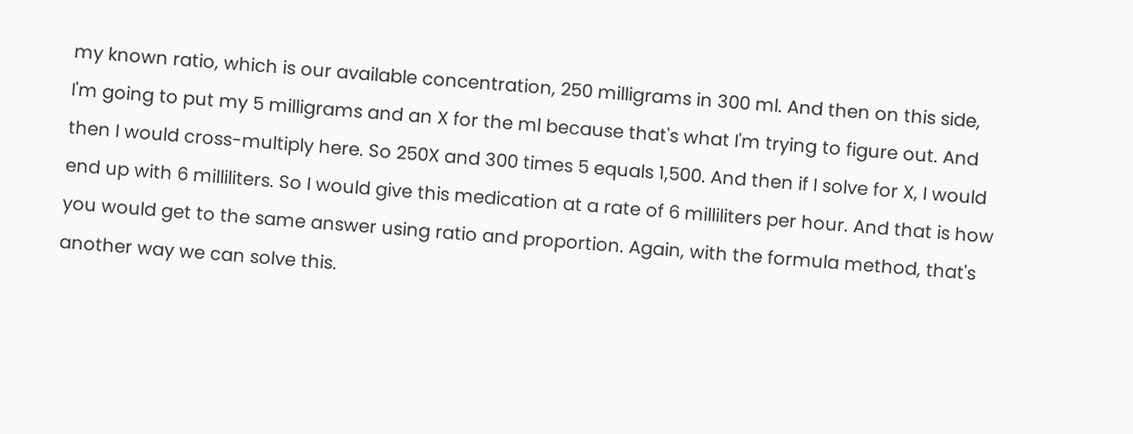my known ratio, which is our available concentration, 250 milligrams in 300 ml. And then on this side, I'm going to put my 5 milligrams and an X for the ml because that's what I'm trying to figure out. And then I would cross-multiply here. So 250X and 300 times 5 equals 1,500. And then if I solve for X, I would end up with 6 milliliters. So I would give this medication at a rate of 6 milliliters per hour. And that is how you would get to the same answer using ratio and proportion. Again, with the formula method, that's another way we can solve this.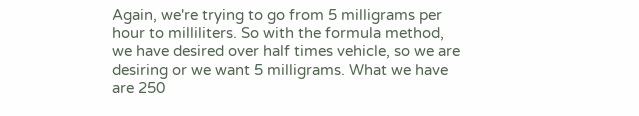Again, we're trying to go from 5 milligrams per hour to milliliters. So with the formula method, we have desired over half times vehicle, so we are desiring or we want 5 milligrams. What we have are 250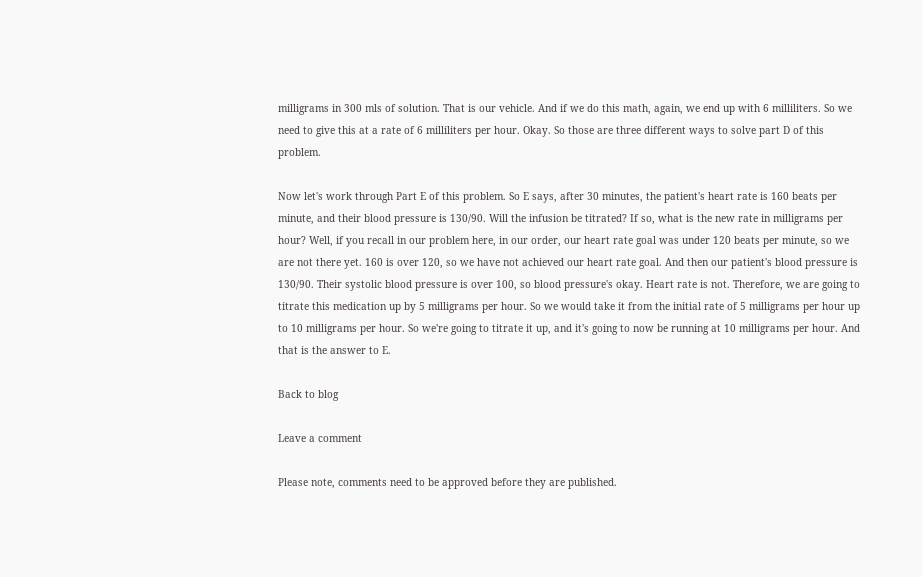milligrams in 300 mls of solution. That is our vehicle. And if we do this math, again, we end up with 6 milliliters. So we need to give this at a rate of 6 milliliters per hour. Okay. So those are three different ways to solve part D of this problem.

Now let's work through Part E of this problem. So E says, after 30 minutes, the patient's heart rate is 160 beats per minute, and their blood pressure is 130/90. Will the infusion be titrated? If so, what is the new rate in milligrams per hour? Well, if you recall in our problem here, in our order, our heart rate goal was under 120 beats per minute, so we are not there yet. 160 is over 120, so we have not achieved our heart rate goal. And then our patient's blood pressure is 130/90. Their systolic blood pressure is over 100, so blood pressure's okay. Heart rate is not. Therefore, we are going to titrate this medication up by 5 milligrams per hour. So we would take it from the initial rate of 5 milligrams per hour up to 10 milligrams per hour. So we're going to titrate it up, and it's going to now be running at 10 milligrams per hour. And that is the answer to E.

Back to blog

Leave a comment

Please note, comments need to be approved before they are published.